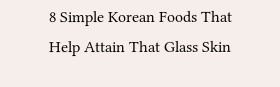8 Simple Korean Foods That Help Attain That Glass Skin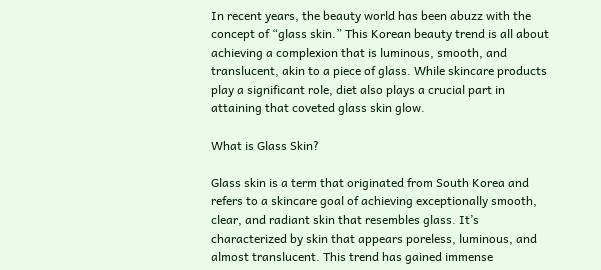In recent years, the beauty world has been abuzz with the concept of “glass skin.” This Korean beauty trend is all about achieving a complexion that is luminous, smooth, and translucent, akin to a piece of glass. While skincare products play a significant role, diet also plays a crucial part in attaining that coveted glass skin glow.

What is Glass Skin?

Glass skin is a term that originated from South Korea and refers to a skincare goal of achieving exceptionally smooth, clear, and radiant skin that resembles glass. It’s characterized by skin that appears poreless, luminous, and almost translucent. This trend has gained immense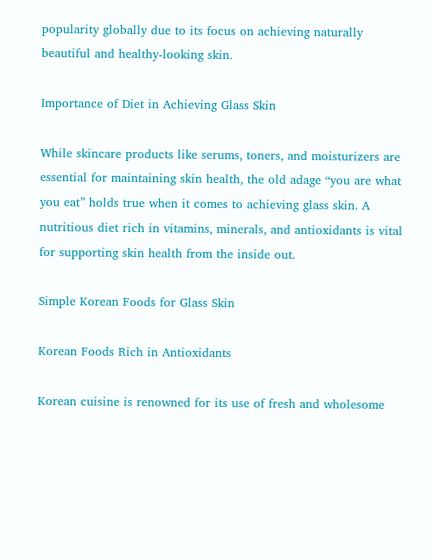popularity globally due to its focus on achieving naturally beautiful and healthy-looking skin.

Importance of Diet in Achieving Glass Skin

While skincare products like serums, toners, and moisturizers are essential for maintaining skin health, the old adage “you are what you eat” holds true when it comes to achieving glass skin. A nutritious diet rich in vitamins, minerals, and antioxidants is vital for supporting skin health from the inside out.

Simple Korean Foods for Glass Skin

Korean Foods Rich in Antioxidants

Korean cuisine is renowned for its use of fresh and wholesome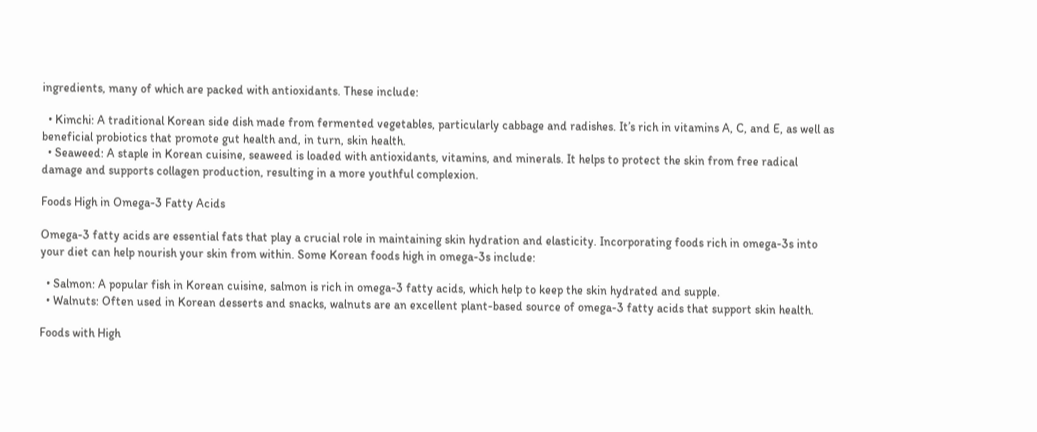ingredients, many of which are packed with antioxidants. These include:

  • Kimchi: A traditional Korean side dish made from fermented vegetables, particularly cabbage and radishes. It’s rich in vitamins A, C, and E, as well as beneficial probiotics that promote gut health and, in turn, skin health.
  • Seaweed: A staple in Korean cuisine, seaweed is loaded with antioxidants, vitamins, and minerals. It helps to protect the skin from free radical damage and supports collagen production, resulting in a more youthful complexion.

Foods High in Omega-3 Fatty Acids

Omega-3 fatty acids are essential fats that play a crucial role in maintaining skin hydration and elasticity. Incorporating foods rich in omega-3s into your diet can help nourish your skin from within. Some Korean foods high in omega-3s include:

  • Salmon: A popular fish in Korean cuisine, salmon is rich in omega-3 fatty acids, which help to keep the skin hydrated and supple.
  • Walnuts: Often used in Korean desserts and snacks, walnuts are an excellent plant-based source of omega-3 fatty acids that support skin health.

Foods with High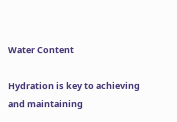Water Content

Hydration is key to achieving and maintaining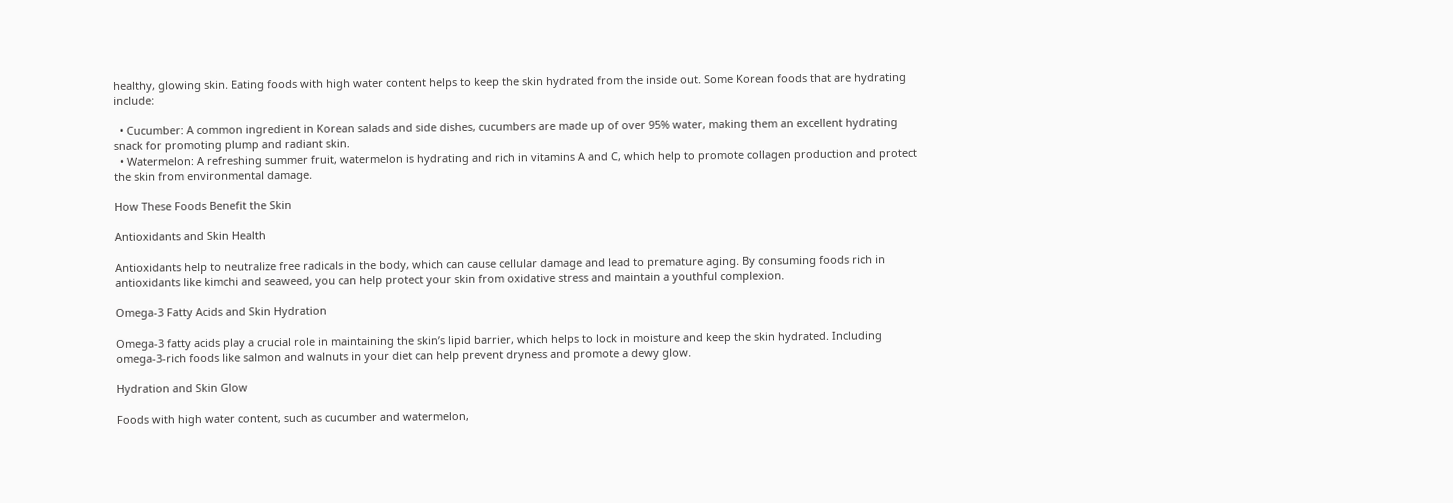healthy, glowing skin. Eating foods with high water content helps to keep the skin hydrated from the inside out. Some Korean foods that are hydrating include:

  • Cucumber: A common ingredient in Korean salads and side dishes, cucumbers are made up of over 95% water, making them an excellent hydrating snack for promoting plump and radiant skin.
  • Watermelon: A refreshing summer fruit, watermelon is hydrating and rich in vitamins A and C, which help to promote collagen production and protect the skin from environmental damage.

How These Foods Benefit the Skin

Antioxidants and Skin Health

Antioxidants help to neutralize free radicals in the body, which can cause cellular damage and lead to premature aging. By consuming foods rich in antioxidants like kimchi and seaweed, you can help protect your skin from oxidative stress and maintain a youthful complexion.

Omega-3 Fatty Acids and Skin Hydration

Omega-3 fatty acids play a crucial role in maintaining the skin’s lipid barrier, which helps to lock in moisture and keep the skin hydrated. Including omega-3-rich foods like salmon and walnuts in your diet can help prevent dryness and promote a dewy glow.

Hydration and Skin Glow

Foods with high water content, such as cucumber and watermelon,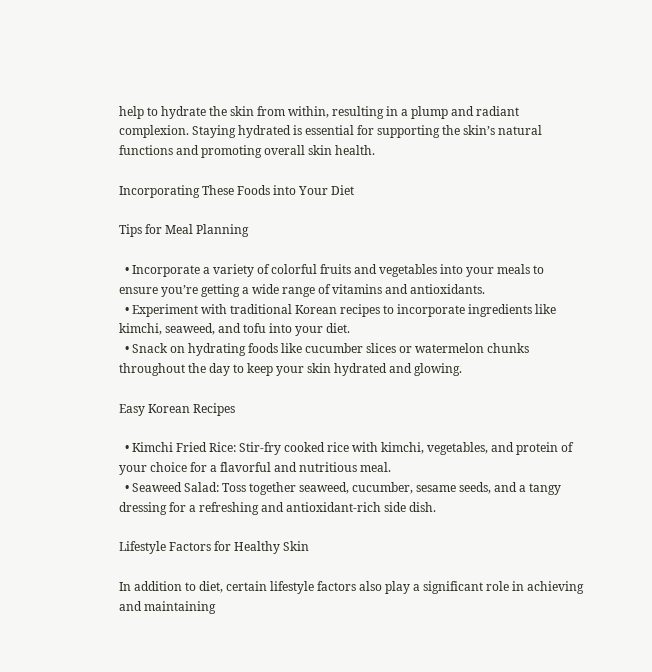help to hydrate the skin from within, resulting in a plump and radiant complexion. Staying hydrated is essential for supporting the skin’s natural functions and promoting overall skin health.

Incorporating These Foods into Your Diet

Tips for Meal Planning

  • Incorporate a variety of colorful fruits and vegetables into your meals to ensure you’re getting a wide range of vitamins and antioxidants.
  • Experiment with traditional Korean recipes to incorporate ingredients like kimchi, seaweed, and tofu into your diet.
  • Snack on hydrating foods like cucumber slices or watermelon chunks throughout the day to keep your skin hydrated and glowing.

Easy Korean Recipes

  • Kimchi Fried Rice: Stir-fry cooked rice with kimchi, vegetables, and protein of your choice for a flavorful and nutritious meal.
  • Seaweed Salad: Toss together seaweed, cucumber, sesame seeds, and a tangy dressing for a refreshing and antioxidant-rich side dish.

Lifestyle Factors for Healthy Skin

In addition to diet, certain lifestyle factors also play a significant role in achieving and maintaining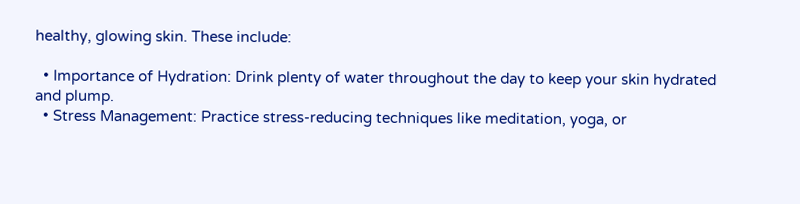healthy, glowing skin. These include:

  • Importance of Hydration: Drink plenty of water throughout the day to keep your skin hydrated and plump.
  • Stress Management: Practice stress-reducing techniques like meditation, yoga, or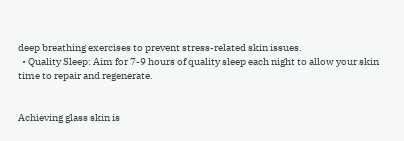deep breathing exercises to prevent stress-related skin issues.
  • Quality Sleep: Aim for 7-9 hours of quality sleep each night to allow your skin time to repair and regenerate.


Achieving glass skin is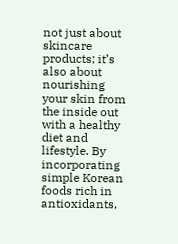not just about skincare products; it’s also about nourishing your skin from the inside out with a healthy diet and lifestyle. By incorporating simple Korean foods rich in antioxidants,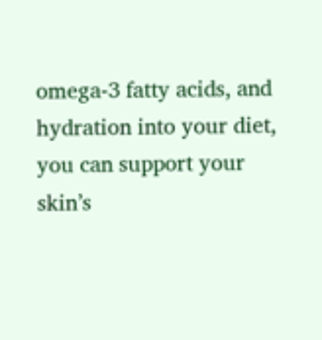omega-3 fatty acids, and hydration into your diet, you can support your skin’s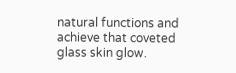natural functions and achieve that coveted glass skin glow.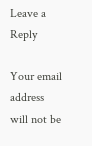Leave a Reply

Your email address will not be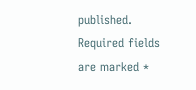published. Required fields are marked *